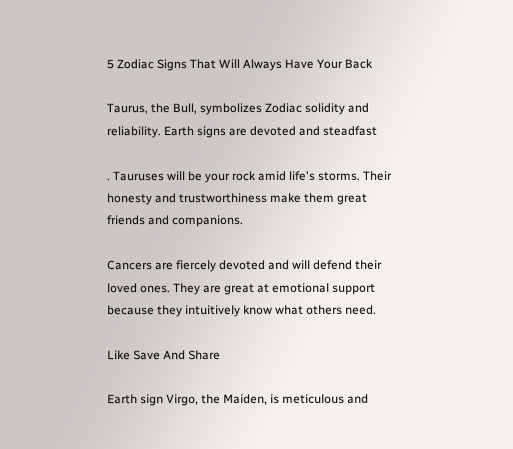5 Zodiac Signs That Will Always Have Your Back

Taurus, the Bull, symbolizes Zodiac solidity and reliability. Earth signs are devoted and steadfast

. Tauruses will be your rock amid life's storms. Their honesty and trustworthiness make them great friends and companions.

Cancers are fiercely devoted and will defend their loved ones. They are great at emotional support because they intuitively know what others need.

Like Save And Share

Earth sign Virgo, the Maiden, is meticulous and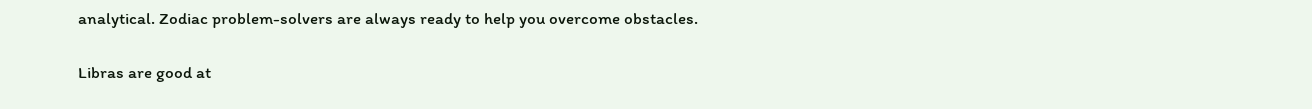analytical. Zodiac problem-solvers are always ready to help you overcome obstacles.

Libras are good at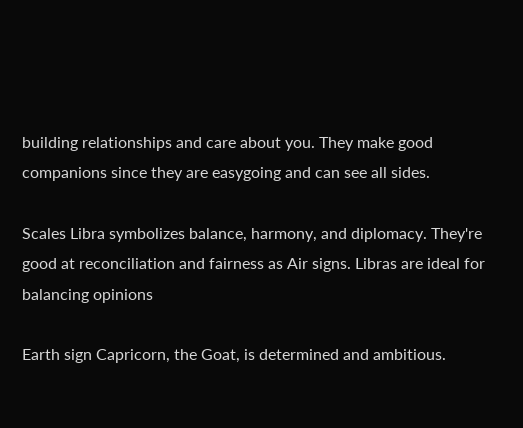building relationships and care about you. They make good companions since they are easygoing and can see all sides.

Scales Libra symbolizes balance, harmony, and diplomacy. They're good at reconciliation and fairness as Air signs. Libras are ideal for balancing opinions

Earth sign Capricorn, the Goat, is determined and ambitious.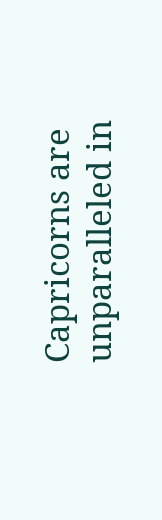Capricorns are unparalleled in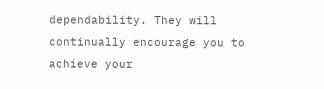dependability. They will continually encourage you to achieve your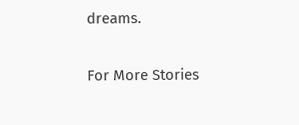dreams.

For More Stories